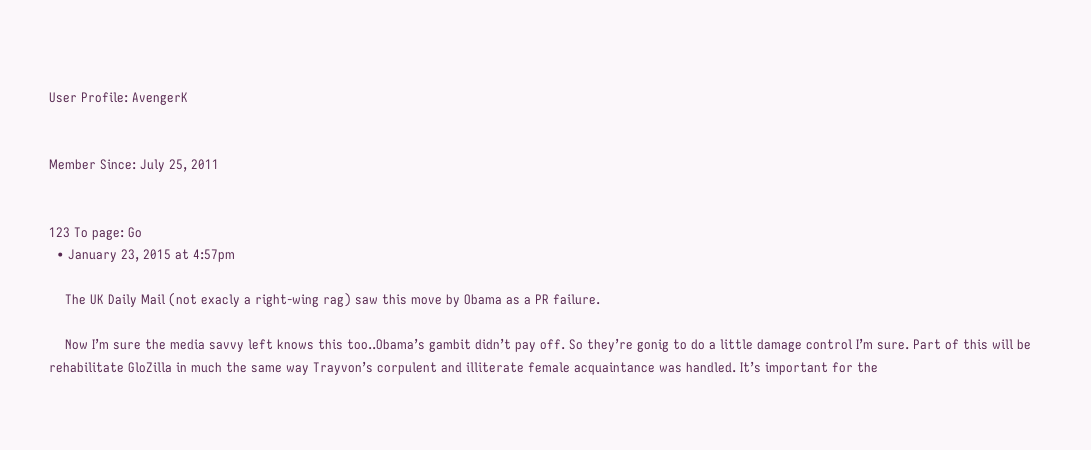User Profile: AvengerK


Member Since: July 25, 2011


123 To page: Go
  • January 23, 2015 at 4:57pm

    The UK Daily Mail (not exacly a right-wing rag) saw this move by Obama as a PR failure.

    Now I’m sure the media savvy left knows this too..Obama’s gambit didn’t pay off. So they’re gonig to do a little damage control I’m sure. Part of this will be rehabilitate GloZilla in much the same way Trayvon’s corpulent and illiterate female acquaintance was handled. It’s important for the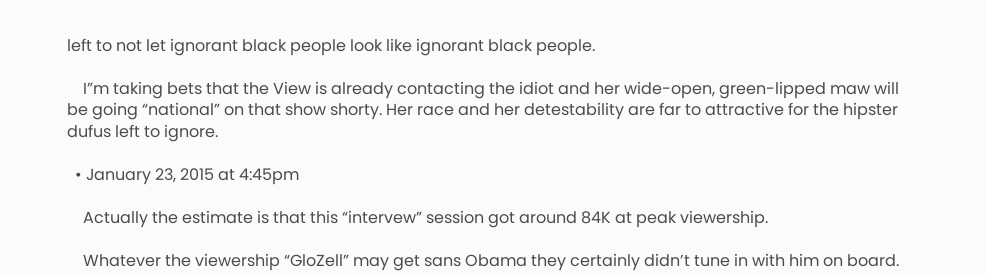left to not let ignorant black people look like ignorant black people.

    I”m taking bets that the View is already contacting the idiot and her wide-open, green-lipped maw will be going “national” on that show shorty. Her race and her detestability are far to attractive for the hipster dufus left to ignore.

  • January 23, 2015 at 4:45pm

    Actually the estimate is that this “intervew” session got around 84K at peak viewership.

    Whatever the viewership “GloZell” may get sans Obama they certainly didn’t tune in with him on board.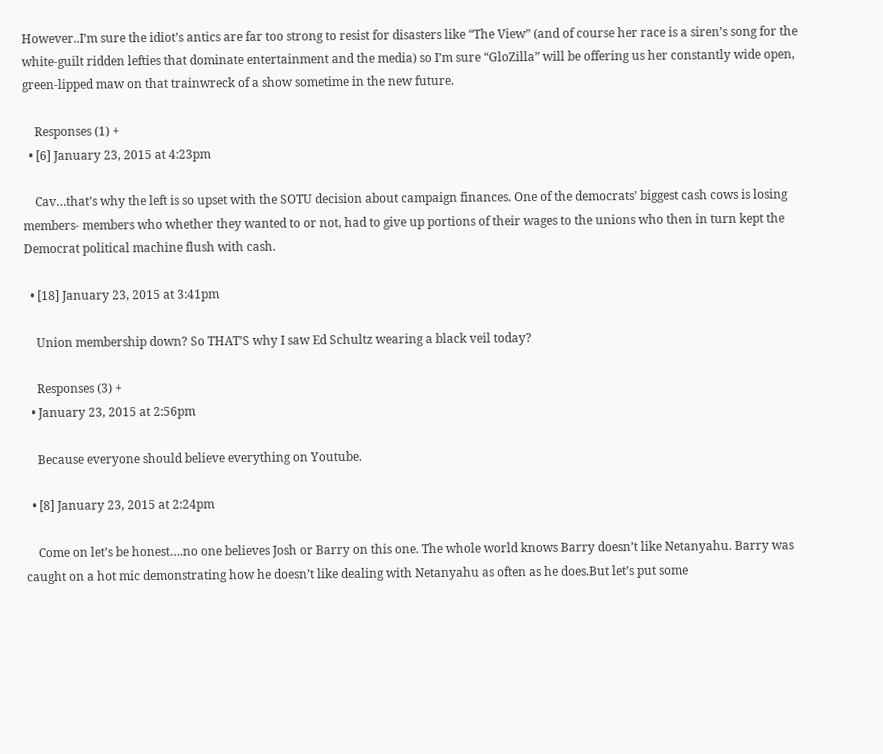However..I’m sure the idiot’s antics are far too strong to resist for disasters like “The View” (and of course her race is a siren’s song for the white-guilt ridden lefties that dominate entertainment and the media) so I’m sure “GloZilla” will be offering us her constantly wide open, green-lipped maw on that trainwreck of a show sometime in the new future.

    Responses (1) +
  • [6] January 23, 2015 at 4:23pm

    Cav…that’s why the left is so upset with the SOTU decision about campaign finances. One of the democrats’ biggest cash cows is losing members- members who whether they wanted to or not, had to give up portions of their wages to the unions who then in turn kept the Democrat political machine flush with cash.

  • [18] January 23, 2015 at 3:41pm

    Union membership down? So THAT’S why I saw Ed Schultz wearing a black veil today?

    Responses (3) +
  • January 23, 2015 at 2:56pm

    Because everyone should believe everything on Youtube.

  • [8] January 23, 2015 at 2:24pm

    Come on let’s be honest….no one believes Josh or Barry on this one. The whole world knows Barry doesn’t like Netanyahu. Barry was caught on a hot mic demonstrating how he doesn’t like dealing with Netanyahu as often as he does.But let’s put some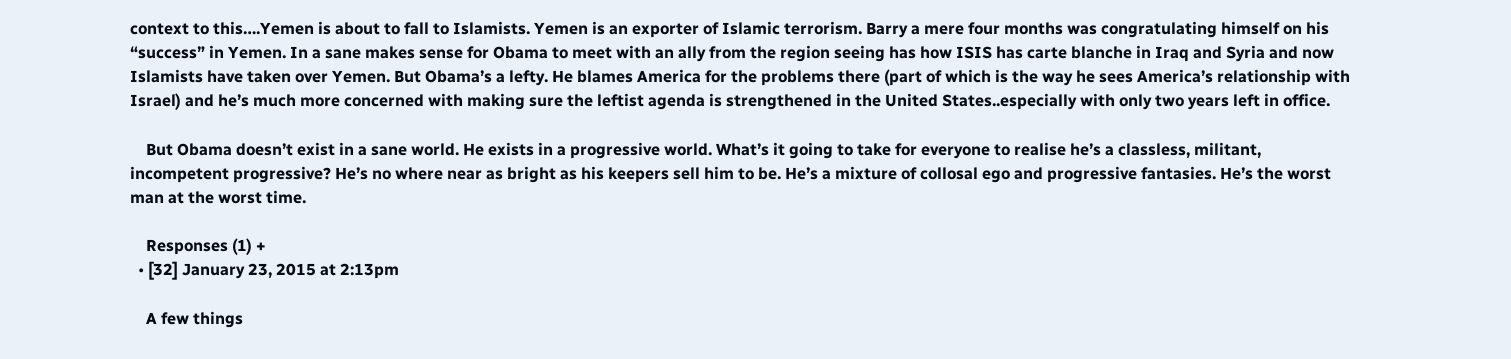context to this….Yemen is about to fall to Islamists. Yemen is an exporter of Islamic terrorism. Barry a mere four months was congratulating himself on his “success” in Yemen. In a sane makes sense for Obama to meet with an ally from the region seeing has how ISIS has carte blanche in Iraq and Syria and now Islamists have taken over Yemen. But Obama’s a lefty. He blames America for the problems there (part of which is the way he sees America’s relationship with Israel) and he’s much more concerned with making sure the leftist agenda is strengthened in the United States..especially with only two years left in office.

    But Obama doesn’t exist in a sane world. He exists in a progressive world. What’s it going to take for everyone to realise he’s a classless, militant, incompetent progressive? He’s no where near as bright as his keepers sell him to be. He’s a mixture of collosal ego and progressive fantasies. He’s the worst man at the worst time.

    Responses (1) +
  • [32] January 23, 2015 at 2:13pm

    A few things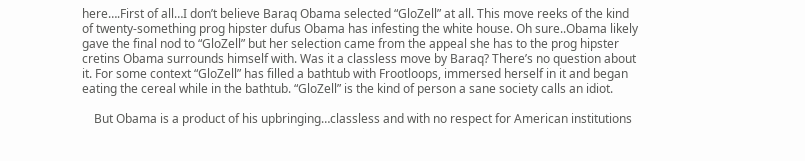here….First of all…I don’t believe Baraq Obama selected “GloZell” at all. This move reeks of the kind of twenty-something prog hipster dufus Obama has infesting the white house. Oh sure..Obama likely gave the final nod to “GloZell” but her selection came from the appeal she has to the prog hipster cretins Obama surrounds himself with. Was it a classless move by Baraq? There’s no question about it. For some context “GloZell” has filled a bathtub with Frootloops, immersed herself in it and began eating the cereal while in the bathtub. “GloZell” is the kind of person a sane society calls an idiot.

    But Obama is a product of his upbringing…classless and with no respect for American institutions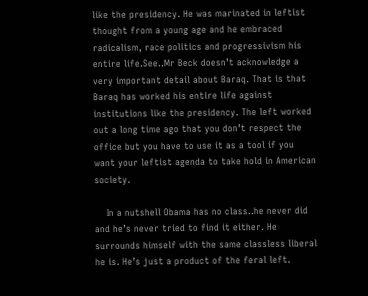like the presidency. He was marinated in leftist thought from a young age and he embraced radicalism, race politics and progressivism his entire life.See..Mr Beck doesn’t acknowledge a very important detail about Baraq. That is that Baraq has worked his entire life against institutions like the presidency. The left worked out a long time ago that you don’t respect the office but you have to use it as a tool if you want your leftist agenda to take hold in American society.

    In a nutshell Obama has no class..he never did and he’s never tried to find it either. He surrounds himself with the same classless liberal he is. He’s just a product of the feral left.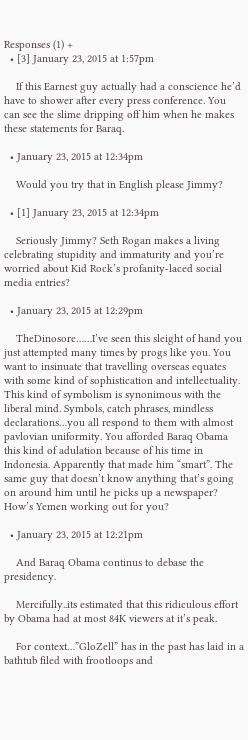Responses (1) +
  • [3] January 23, 2015 at 1:57pm

    If this Earnest guy actually had a conscience he’d have to shower after every press conference. You can see the slime dripping off him when he makes these statements for Baraq.

  • January 23, 2015 at 12:34pm

    Would you try that in English please Jimmy?

  • [1] January 23, 2015 at 12:34pm

    Seriously Jimmy? Seth Rogan makes a living celebrating stupidity and immaturity and you’re worried about Kid Rock’s profanity-laced social media entries?

  • January 23, 2015 at 12:29pm

    TheDinosore……I’ve seen this sleight of hand you just attempted many times by progs like you. You want to insinuate that travelling overseas equates with some kind of sophistication and intellectuality. This kind of symbolism is synonimous with the liberal mind. Symbols, catch phrases, mindless declarations…you all respond to them with almost pavlovian uniformity. You afforded Baraq Obama this kind of adulation because of his time in Indonesia. Apparently that made him “smart”. The same guy that doesn’t know anything that’s going on around him until he picks up a newspaper? How’s Yemen working out for you?

  • January 23, 2015 at 12:21pm

    And Baraq Obama continus to debase the presidency.

    Mercifully..its estimated that this ridiculous effort by Obama had at most 84K viewers at it’s peak.

    For context…”GloZell” has in the past has laid in a bathtub filed with frootloops and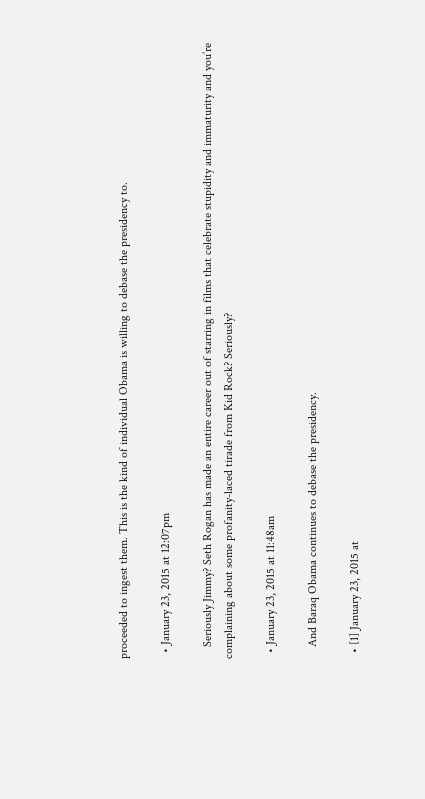proceeded to ingest them. This is the kind of individual Obama is willing to debase the presidency to.

  • January 23, 2015 at 12:07pm

    Seriously Jimmy? Seth Rogan has made an entire career out of starring in films that celebrate stupidity and immaturity and you’re complaining about some profanity-laced tirade from Kid Rock? Seriously?

  • January 23, 2015 at 11:48am

    And Baraq Obama continues to debase the presidency.

  • [1] January 23, 2015 at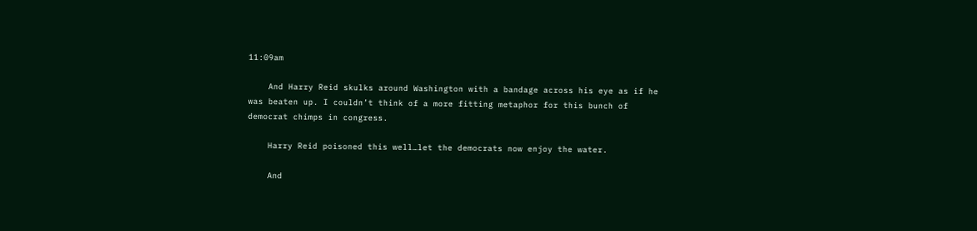11:09am

    And Harry Reid skulks around Washington with a bandage across his eye as if he was beaten up. I couldn’t think of a more fitting metaphor for this bunch of democrat chimps in congress.

    Harry Reid poisoned this well…let the democrats now enjoy the water.

    And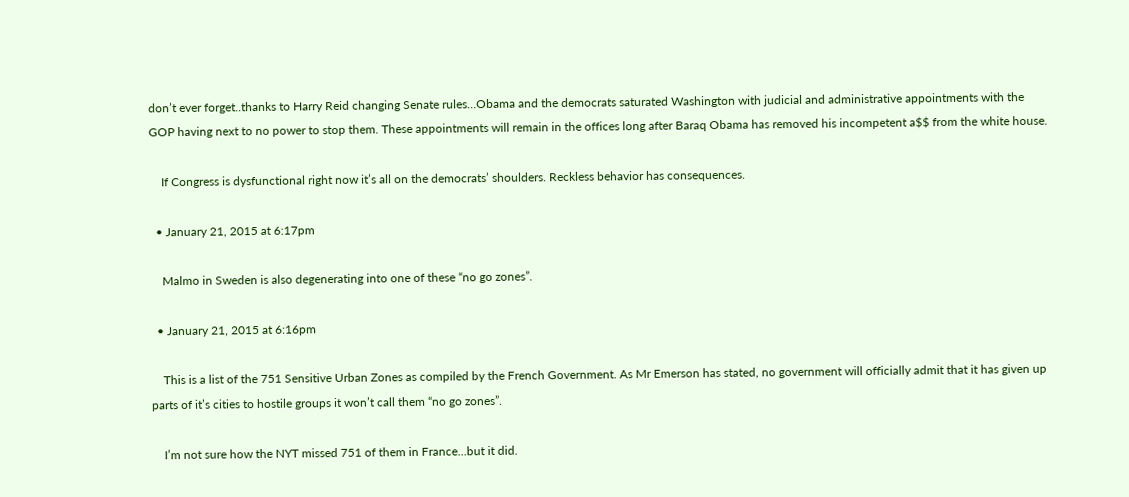don’t ever forget..thanks to Harry Reid changing Senate rules…Obama and the democrats saturated Washington with judicial and administrative appointments with the GOP having next to no power to stop them. These appointments will remain in the offices long after Baraq Obama has removed his incompetent a$$ from the white house.

    If Congress is dysfunctional right now it’s all on the democrats’ shoulders. Reckless behavior has consequences.

  • January 21, 2015 at 6:17pm

    Malmo in Sweden is also degenerating into one of these “no go zones”.

  • January 21, 2015 at 6:16pm

    This is a list of the 751 Sensitive Urban Zones as compiled by the French Government. As Mr Emerson has stated, no government will officially admit that it has given up parts of it’s cities to hostile groups it won’t call them “no go zones”.

    I’m not sure how the NYT missed 751 of them in France…but it did.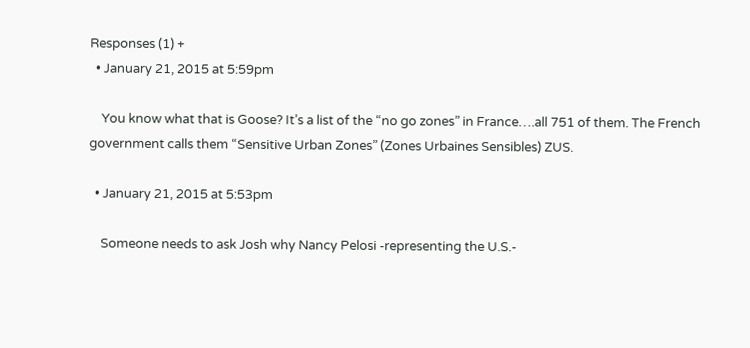Responses (1) +
  • January 21, 2015 at 5:59pm

    You know what that is Goose? It’s a list of the “no go zones” in France….all 751 of them. The French government calls them “Sensitive Urban Zones” (Zones Urbaines Sensibles) ZUS.

  • January 21, 2015 at 5:53pm

    Someone needs to ask Josh why Nancy Pelosi -representing the U.S.-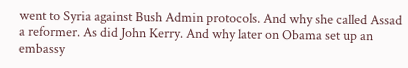went to Syria against Bush Admin protocols. And why she called Assad a reformer. As did John Kerry. And why later on Obama set up an embassy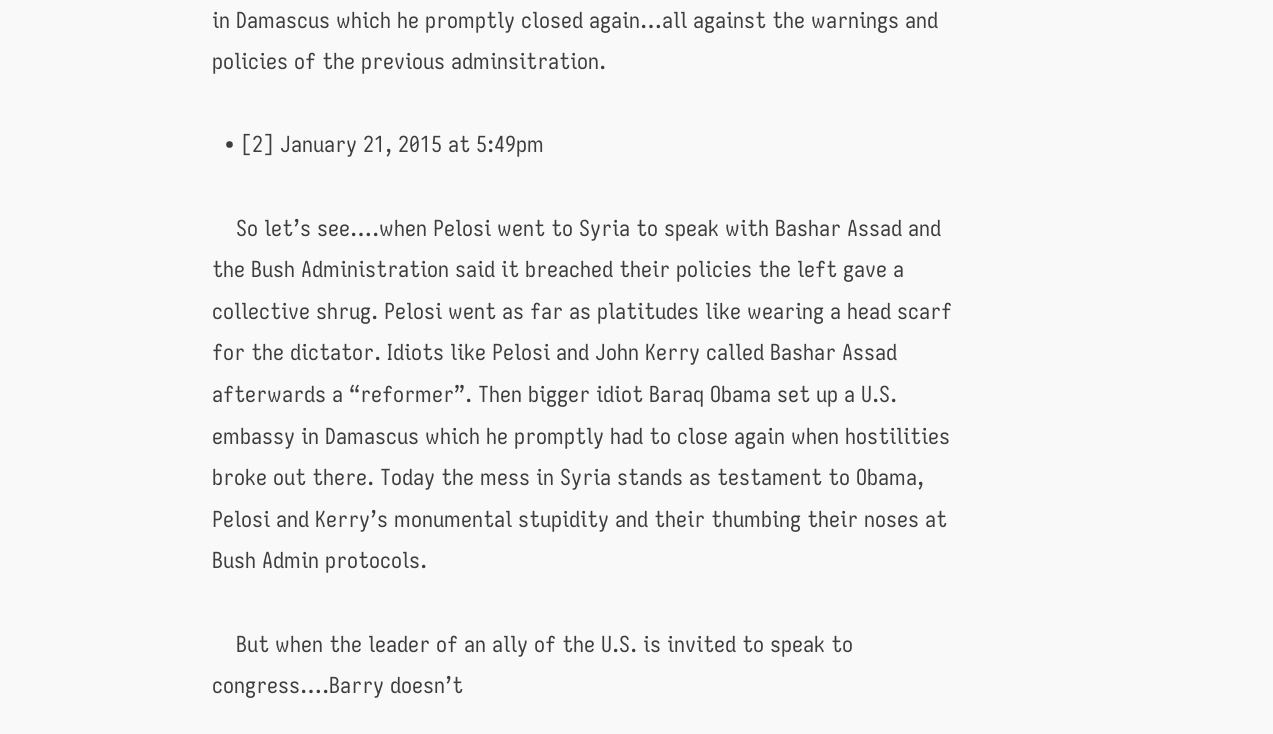in Damascus which he promptly closed again…all against the warnings and policies of the previous adminsitration.

  • [2] January 21, 2015 at 5:49pm

    So let’s see….when Pelosi went to Syria to speak with Bashar Assad and the Bush Administration said it breached their policies the left gave a collective shrug. Pelosi went as far as platitudes like wearing a head scarf for the dictator. Idiots like Pelosi and John Kerry called Bashar Assad afterwards a “reformer”. Then bigger idiot Baraq Obama set up a U.S. embassy in Damascus which he promptly had to close again when hostilities broke out there. Today the mess in Syria stands as testament to Obama, Pelosi and Kerry’s monumental stupidity and their thumbing their noses at Bush Admin protocols.

    But when the leader of an ally of the U.S. is invited to speak to congress….Barry doesn’t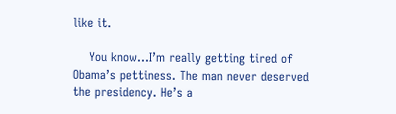like it.

    You know…I’m really getting tired of Obama’s pettiness. The man never deserved the presidency. He’s a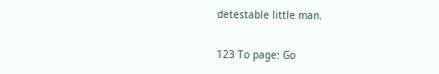detestable little man.

123 To page: Go